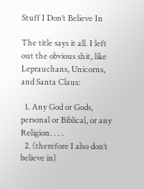Stuff I Don’t Believe In

The title says it all. I left out the obvious shit, like Leprauchans, Unicorns, and Santa Claus:

  1. Any God or Gods, personal or Biblical, or any Religion. . . .
  2. (therefore I also don’t believe in)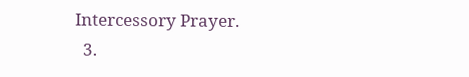Intercessory Prayer.
  3.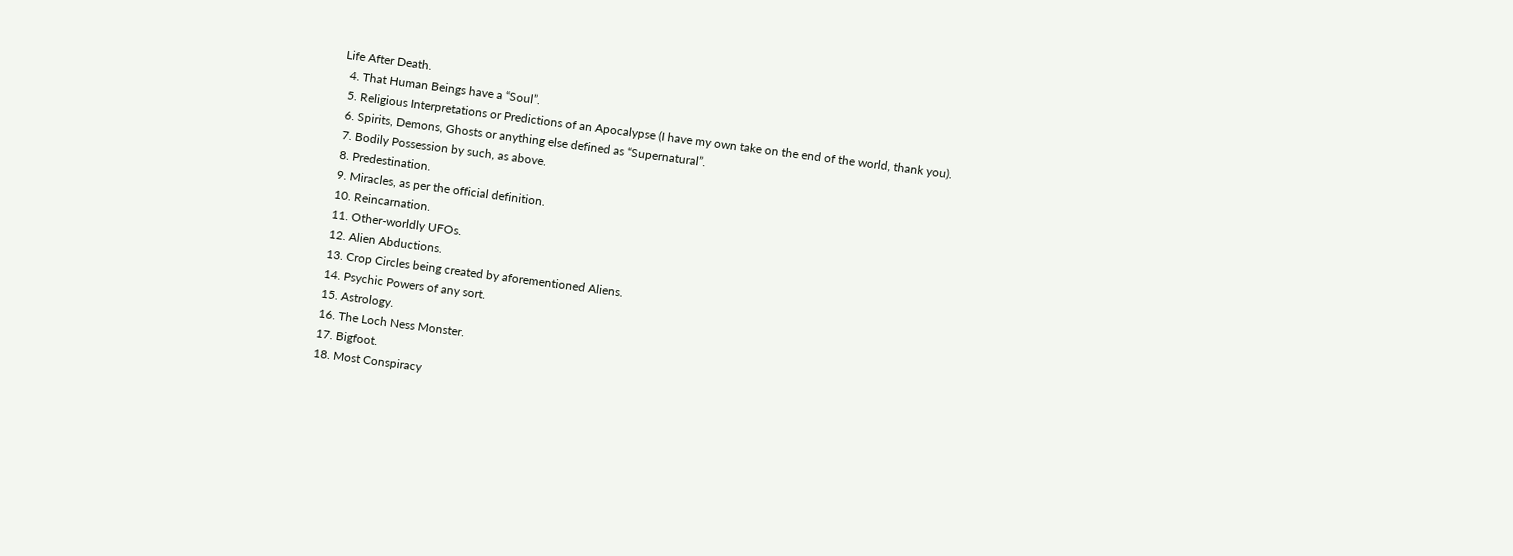Life After Death.
  4. That Human Beings have a “Soul”.
  5. Religious Interpretations or Predictions of an Apocalypse (I have my own take on the end of the world, thank you).
  6. Spirits, Demons, Ghosts or anything else defined as “Supernatural”.
  7. Bodily Possession by such, as above.
  8. Predestination.
  9. Miracles, as per the official definition.
  10. Reincarnation.
  11. Other-worldly UFOs.
  12. Alien Abductions.
  13. Crop Circles being created by aforementioned Aliens.
  14. Psychic Powers of any sort.
  15. Astrology.
  16. The Loch Ness Monster.
  17. Bigfoot.
  18. Most Conspiracy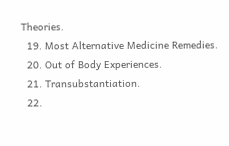Theories.
  19. Most Alternative Medicine Remedies.
  20. Out of Body Experiences.
  21. Transubstantiation.
  22.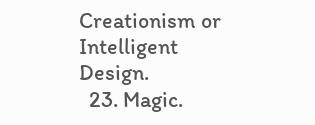Creationism or Intelligent Design.
  23. Magic.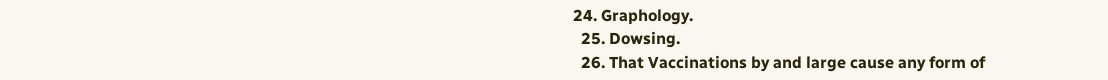24. Graphology.
  25. Dowsing.
  26. That Vaccinations by and large cause any form of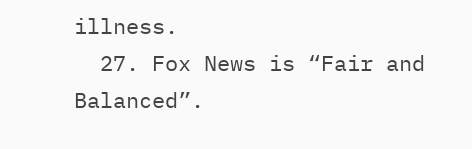illness.
  27. Fox News is “Fair and Balanced”.